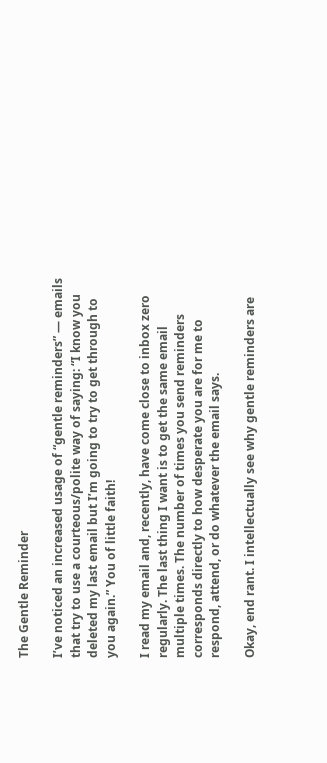The Gentle Reminder

I’ve noticed an increased usage of “gentle reminders” — emails that try to use a courteous/polite way of saying: “I know you deleted my last email but I’m going to try to get through to you again.” You of little faith!

I read my email and, recently, have come close to inbox zero regularly. The last thing I want is to get the same email multiple times. The number of times you send reminders corresponds directly to how desperate you are for me to respond, attend, or do whatever the email says.

Okay, end rant. I intellectually see why gentle reminders are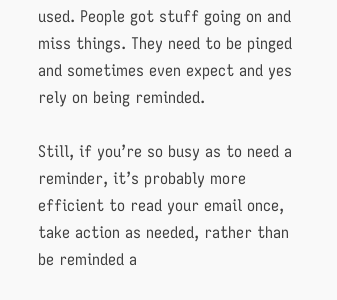used. People got stuff going on and miss things. They need to be pinged and sometimes even expect and yes rely on being reminded.

Still, if you’re so busy as to need a reminder, it’s probably more efficient to read your email once, take action as needed, rather than be reminded a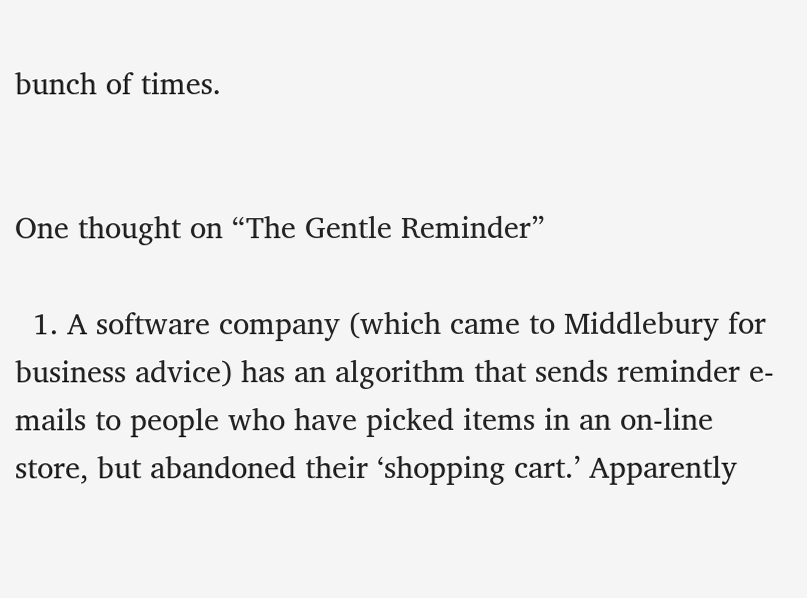bunch of times.


One thought on “The Gentle Reminder”

  1. A software company (which came to Middlebury for business advice) has an algorithm that sends reminder e-mails to people who have picked items in an on-line store, but abandoned their ‘shopping cart.’ Apparently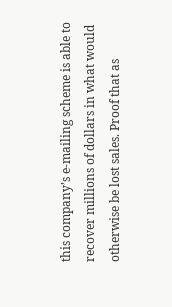this company’s e-mailing scheme is able to recover millions of dollars in what would otherwise be lost sales. Proof that as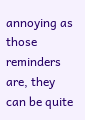annoying as those reminders are, they can be quite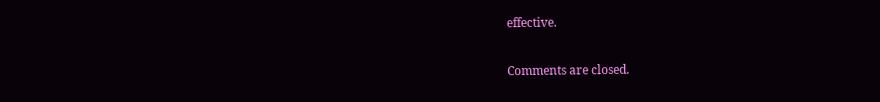effective.

Comments are closed.